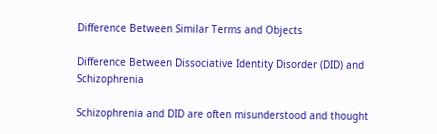Difference Between Similar Terms and Objects

Difference Between Dissociative Identity Disorder (DID) and Schizophrenia

Schizophrenia and DID are often misunderstood and thought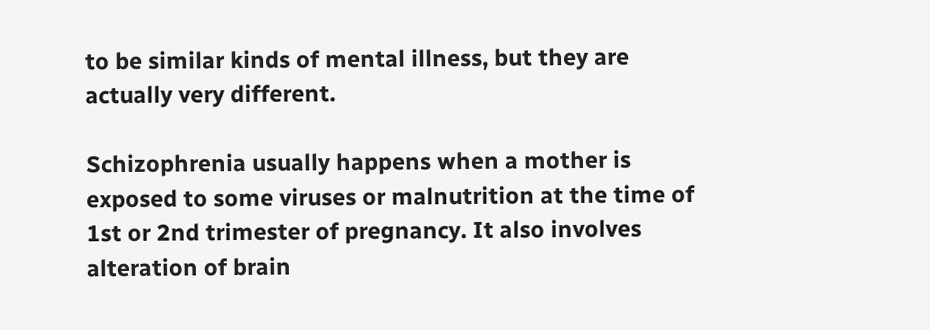to be similar kinds of mental illness, but they are actually very different.

Schizophrenia usually happens when a mother is exposed to some viruses or malnutrition at the time of 1st or 2nd trimester of pregnancy. It also involves alteration of brain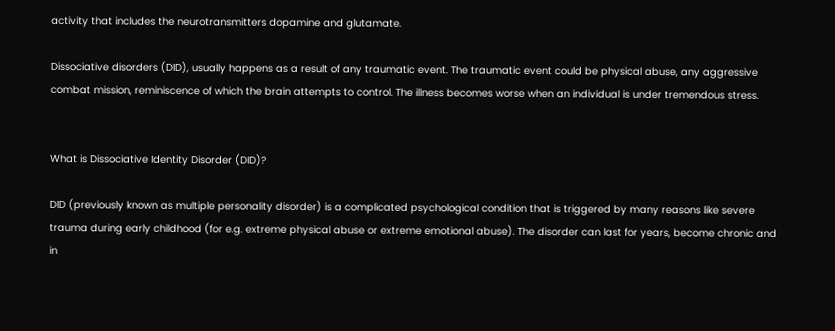activity that includes the neurotransmitters dopamine and glutamate.

Dissociative disorders (DID), usually happens as a result of any traumatic event. The traumatic event could be physical abuse, any aggressive combat mission, reminiscence of which the brain attempts to control. The illness becomes worse when an individual is under tremendous stress.


What is Dissociative Identity Disorder (DID)?

DID (previously known as multiple personality disorder) is a complicated psychological condition that is triggered by many reasons like severe trauma during early childhood (for e.g. extreme physical abuse or extreme emotional abuse). The disorder can last for years, become chronic and in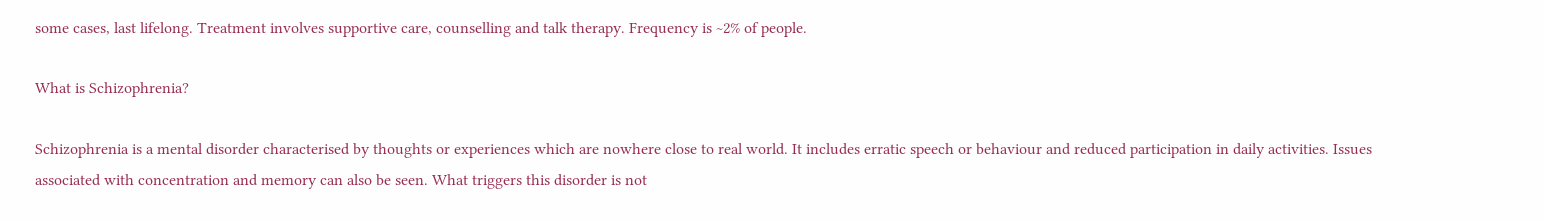some cases, last lifelong. Treatment involves supportive care, counselling and talk therapy. Frequency is ~2% of people.

What is Schizophrenia?

Schizophrenia is a mental disorder characterised by thoughts or experiences which are nowhere close to real world. It includes erratic speech or behaviour and reduced participation in daily activities. Issues associated with concentration and memory can also be seen. What triggers this disorder is not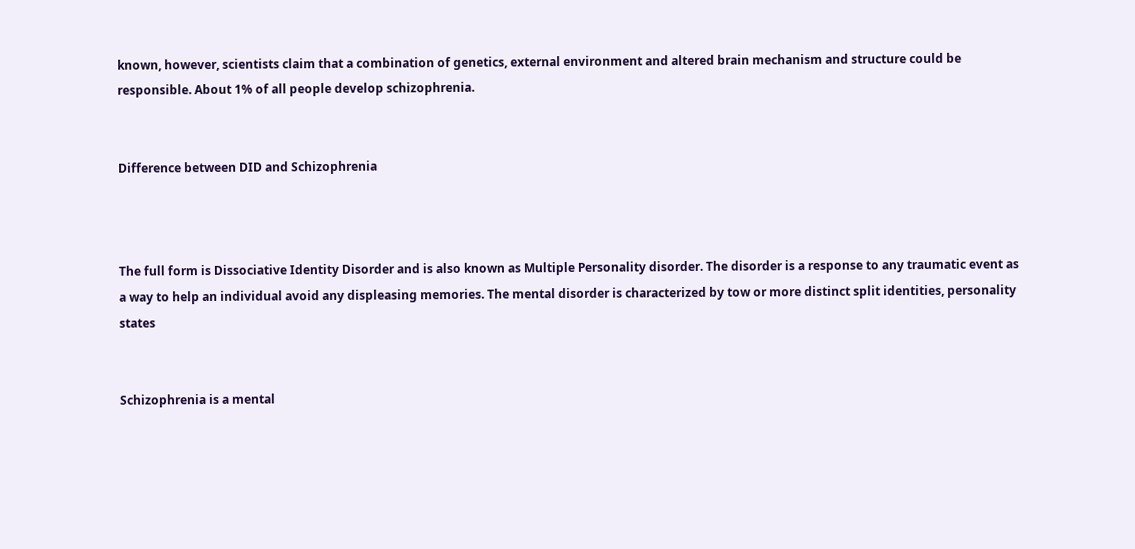known, however, scientists claim that a combination of genetics, external environment and altered brain mechanism and structure could be responsible. About 1% of all people develop schizophrenia.


Difference between DID and Schizophrenia



The full form is Dissociative Identity Disorder and is also known as Multiple Personality disorder. The disorder is a response to any traumatic event as a way to help an individual avoid any displeasing memories. The mental disorder is characterized by tow or more distinct split identities, personality states


Schizophrenia is a mental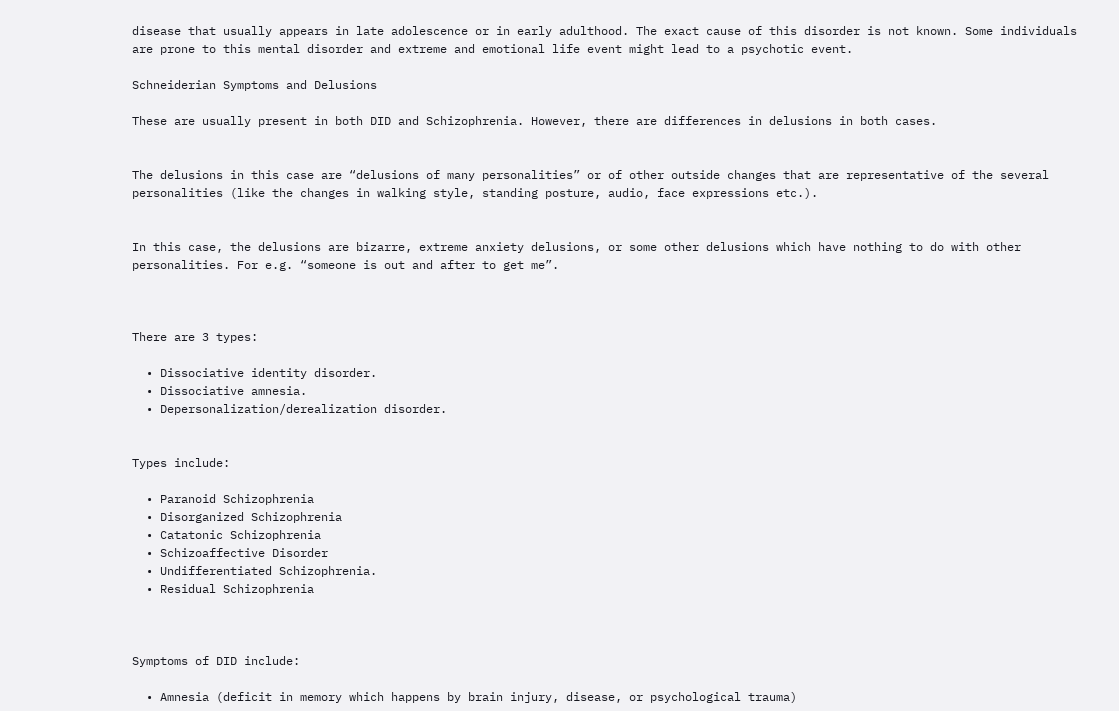disease that usually appears in late adolescence or in early adulthood. The exact cause of this disorder is not known. Some individuals are prone to this mental disorder and extreme and emotional life event might lead to a psychotic event.

Schneiderian Symptoms and Delusions

These are usually present in both DID and Schizophrenia. However, there are differences in delusions in both cases.


The delusions in this case are “delusions of many personalities” or of other outside changes that are representative of the several personalities (like the changes in walking style, standing posture, audio, face expressions etc.).


In this case, the delusions are bizarre, extreme anxiety delusions, or some other delusions which have nothing to do with other personalities. For e.g. “someone is out and after to get me”.



There are 3 types:

  • Dissociative identity disorder.
  • Dissociative amnesia.
  • Depersonalization/derealization disorder.


Types include:

  • Paranoid Schizophrenia
  • Disorganized Schizophrenia
  • Catatonic Schizophrenia
  • Schizoaffective Disorder
  • Undifferentiated Schizophrenia.
  • Residual Schizophrenia



Symptoms of DID include:

  • Amnesia (deficit in memory which happens by brain injury, disease, or psychological trauma)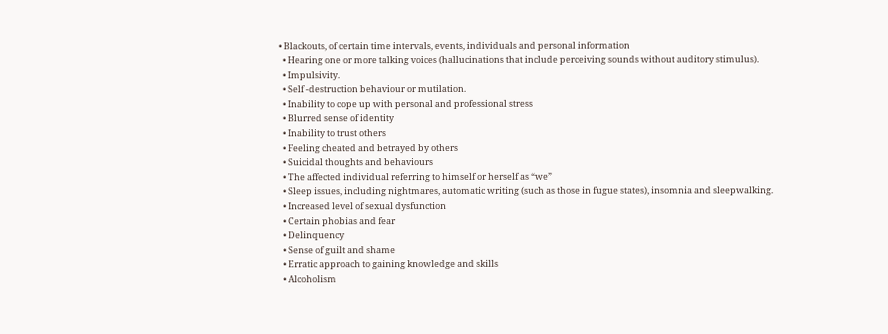• Blackouts, of certain time intervals, events, individuals and personal information
  • Hearing one or more talking voices (hallucinations that include perceiving sounds without auditory stimulus).
  • Impulsivity.
  • Self -destruction behaviour or mutilation.
  • Inability to cope up with personal and professional stress
  • Blurred sense of identity
  • Inability to trust others
  • Feeling cheated and betrayed by others
  • Suicidal thoughts and behaviours
  • The affected individual referring to himself or herself as “we”
  • Sleep issues, including nightmares, automatic writing (such as those in fugue states), insomnia and sleepwalking.
  • Increased level of sexual dysfunction
  • Certain phobias and fear
  • Delinquency
  • Sense of guilt and shame
  • Erratic approach to gaining knowledge and skills
  • Alcoholism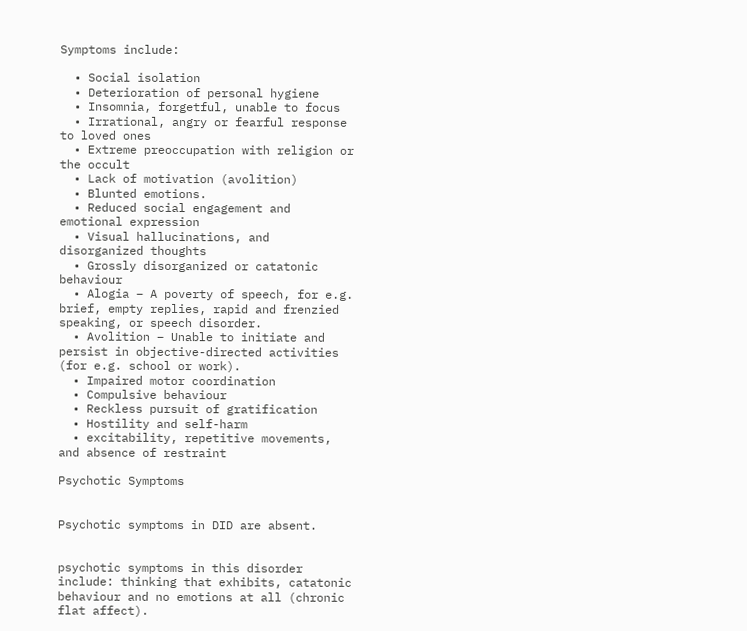Symptoms include:

  • Social isolation
  • Deterioration of personal hygiene
  • Insomnia, forgetful, unable to focus
  • Irrational, angry or fearful response to loved ones
  • Extreme preoccupation with religion or the occult
  • Lack of motivation (avolition)
  • Blunted emotions.
  • Reduced social engagement and emotional expression
  • Visual hallucinations, and disorganized thoughts
  • Grossly disorganized or catatonic behaviour
  • Alogia – A poverty of speech, for e.g. brief, empty replies, rapid and frenzied speaking, or speech disorder.
  • Avolition – Unable to initiate and persist in objective-directed activities (for e.g. school or work).
  • Impaired motor coordination
  • Compulsive behaviour
  • Reckless pursuit of gratification
  • Hostility and self-harm
  • excitability, repetitive movements, and absence of restraint

Psychotic Symptoms


Psychotic symptoms in DID are absent.


psychotic symptoms in this disorder include: thinking that exhibits, catatonic behaviour and no emotions at all (chronic flat affect).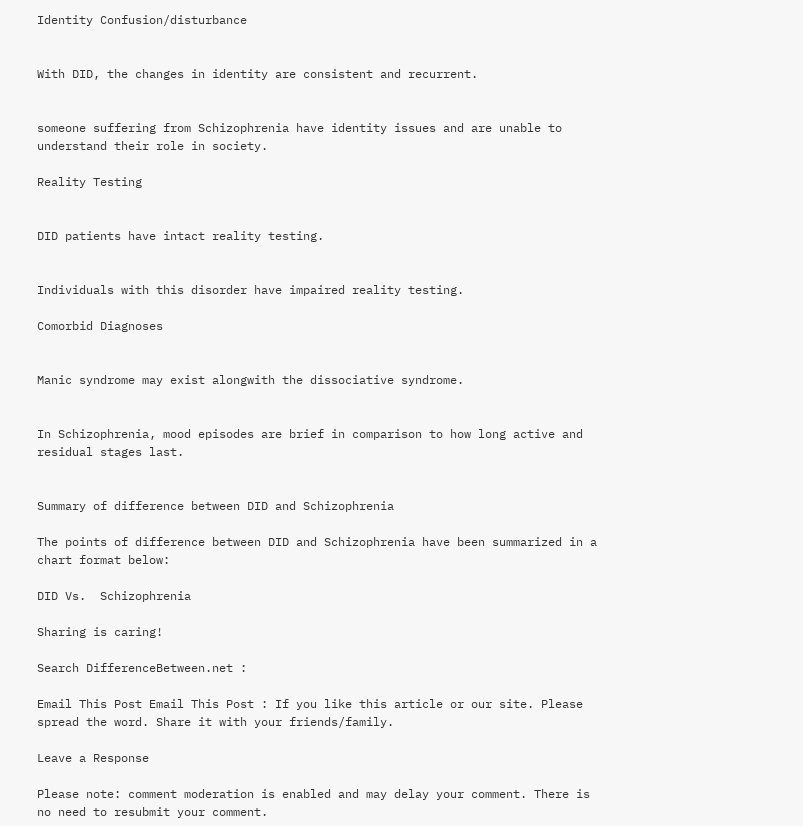Identity Confusion/disturbance


With DID, the changes in identity are consistent and recurrent.


someone suffering from Schizophrenia have identity issues and are unable to understand their role in society.

Reality Testing


DID patients have intact reality testing.


Individuals with this disorder have impaired reality testing.

Comorbid Diagnoses


Manic syndrome may exist alongwith the dissociative syndrome.


In Schizophrenia, mood episodes are brief in comparison to how long active and residual stages last.


Summary of difference between DID and Schizophrenia

The points of difference between DID and Schizophrenia have been summarized in a chart format below:

DID Vs.  Schizophrenia

Sharing is caring!

Search DifferenceBetween.net :

Email This Post Email This Post : If you like this article or our site. Please spread the word. Share it with your friends/family.

Leave a Response

Please note: comment moderation is enabled and may delay your comment. There is no need to resubmit your comment.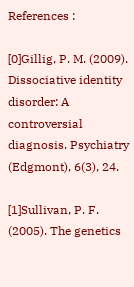References :

[0]Gillig, P. M. (2009). Dissociative identity disorder: A controversial diagnosis. Psychiatry (Edgmont), 6(3), 24.

[1]Sullivan, P. F. (2005). The genetics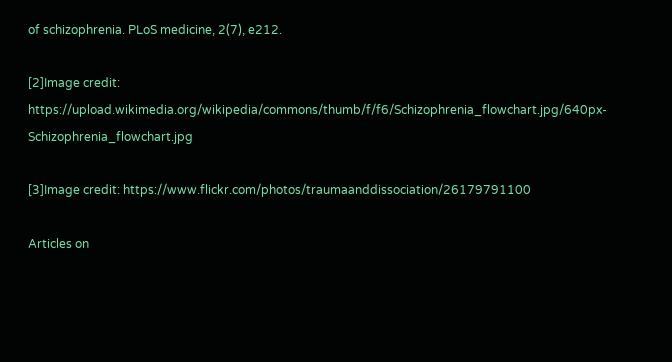of schizophrenia. PLoS medicine, 2(7), e212.

[2]Image credit: https://upload.wikimedia.org/wikipedia/commons/thumb/f/f6/Schizophrenia_flowchart.jpg/640px-Schizophrenia_flowchart.jpg

[3]Image credit: https://www.flickr.com/photos/traumaanddissociation/26179791100

Articles on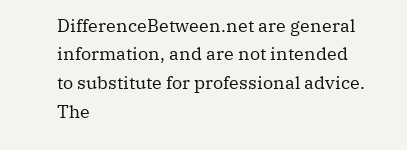DifferenceBetween.net are general information, and are not intended to substitute for professional advice. The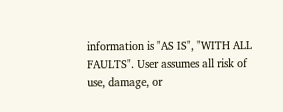information is "AS IS", "WITH ALL FAULTS". User assumes all risk of use, damage, or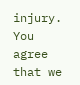injury. You agree that we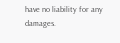have no liability for any damages.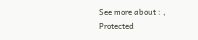See more about : ,
Protected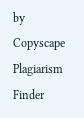by Copyscape Plagiarism Finder